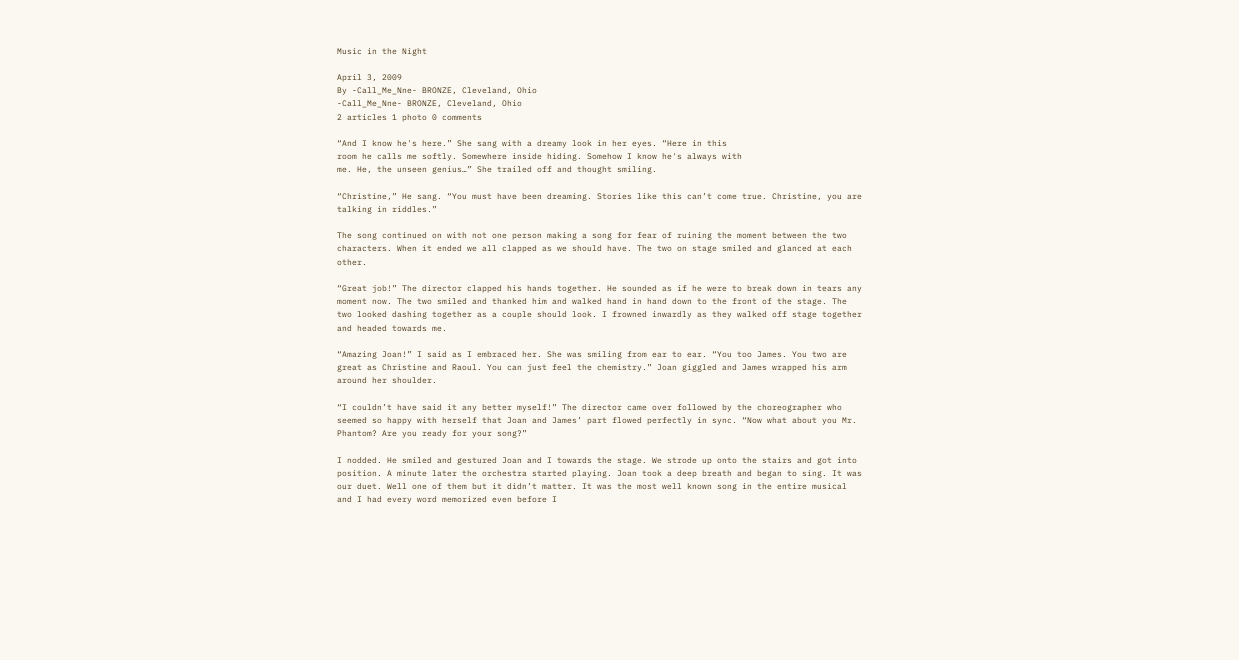Music in the Night

April 3, 2009
By -Call_Me_Nne- BRONZE, Cleveland, Ohio
-Call_Me_Nne- BRONZE, Cleveland, Ohio
2 articles 1 photo 0 comments

“And I know he's here.” She sang with a dreamy look in her eyes. “Here in this
room he calls me softly. Somewhere inside hiding. Somehow I know he's always with
me. He, the unseen genius…” She trailed off and thought smiling.

“Christine,” He sang. “You must have been dreaming. Stories like this can’t come true. Christine, you are talking in riddles.”

The song continued on with not one person making a song for fear of ruining the moment between the two characters. When it ended we all clapped as we should have. The two on stage smiled and glanced at each other.

“Great job!” The director clapped his hands together. He sounded as if he were to break down in tears any moment now. The two smiled and thanked him and walked hand in hand down to the front of the stage. The two looked dashing together as a couple should look. I frowned inwardly as they walked off stage together and headed towards me.

“Amazing Joan!” I said as I embraced her. She was smiling from ear to ear. “You too James. You two are great as Christine and Raoul. You can just feel the chemistry.” Joan giggled and James wrapped his arm around her shoulder.

“I couldn’t have said it any better myself!” The director came over followed by the choreographer who seemed so happy with herself that Joan and James’ part flowed perfectly in sync. “Now what about you Mr. Phantom? Are you ready for your song?”

I nodded. He smiled and gestured Joan and I towards the stage. We strode up onto the stairs and got into position. A minute later the orchestra started playing. Joan took a deep breath and began to sing. It was our duet. Well one of them but it didn’t matter. It was the most well known song in the entire musical and I had every word memorized even before I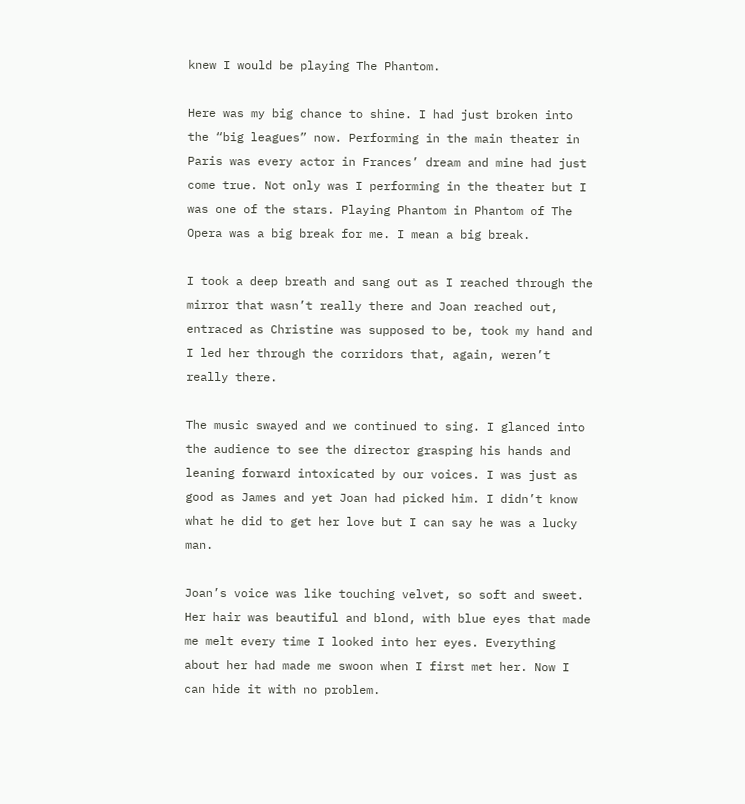knew I would be playing The Phantom.

Here was my big chance to shine. I had just broken into the “big leagues” now. Performing in the main theater in Paris was every actor in Frances’ dream and mine had just come true. Not only was I performing in the theater but I was one of the stars. Playing Phantom in Phantom of The Opera was a big break for me. I mean a big break.

I took a deep breath and sang out as I reached through the mirror that wasn’t really there and Joan reached out, entraced as Christine was supposed to be, took my hand and I led her through the corridors that, again, weren’t really there.

The music swayed and we continued to sing. I glanced into the audience to see the director grasping his hands and leaning forward intoxicated by our voices. I was just as good as James and yet Joan had picked him. I didn’t know what he did to get her love but I can say he was a lucky man.

Joan’s voice was like touching velvet, so soft and sweet. Her hair was beautiful and blond, with blue eyes that made me melt every time I looked into her eyes. Everything about her had made me swoon when I first met her. Now I can hide it with no problem.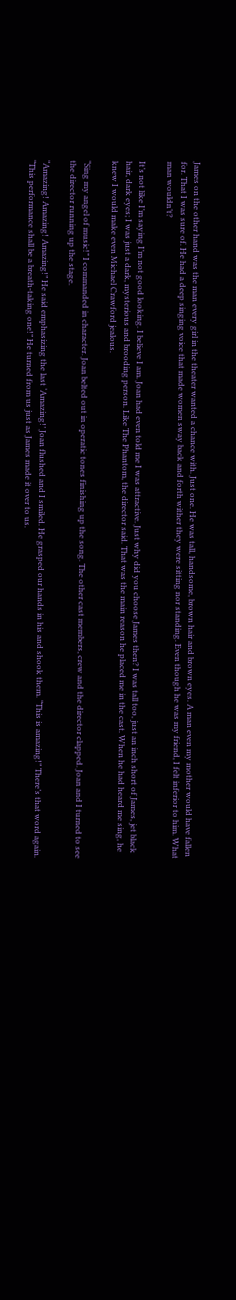James on the other hand was the man every girl in the theater wanted a chance with. Just one. He was tall, handsome, brown hair and brown eyes. A man even my mother would have fallen for. That I was sure of. He had a deep singing voice that made women sway back and forth wither they were sitting nor standing. Even though he was my friend, I felt inferior to him. What man wouldn’t?

It’s not like I’m saying I’m not good looking. I believe I am. Joan had even told me I was attractive. Just why did you choose James then? I was tall too, just an inch short of James, jet black hair, dark eyes; I was just a dark, mysterious and brooding person. Like The Phantom, the director said. That was the main reason he placed me in the cast. When he had heard me sing, he knew I would make even Michael Crawford jealous.

“Sing my angel of music!” I commanded in character. Joan belted out in operatic tones finishing up the song. The other cast members, crew and the director clapped. Joan and I turned to see the director running up the stage.

“Amazing! Amazing! Amazing!” He said emphasizing the last ‘Amazing!’ Joan flushed and I smiled. He grasped our hands in his and shook them. “This is amazing!” There’s that word again. “This performance shall be a breath-taking one!” He turned from us just as James made it over to us.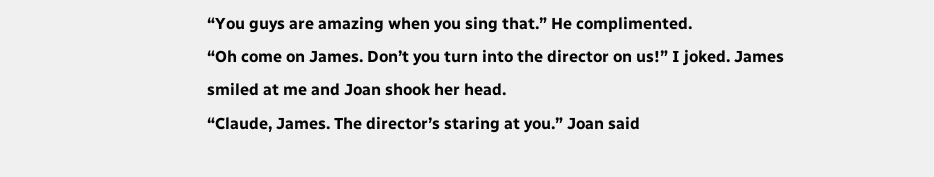“You guys are amazing when you sing that.” He complimented.
“Oh come on James. Don’t you turn into the director on us!” I joked. James smiled at me and Joan shook her head.
“Claude, James. The director’s staring at you.” Joan said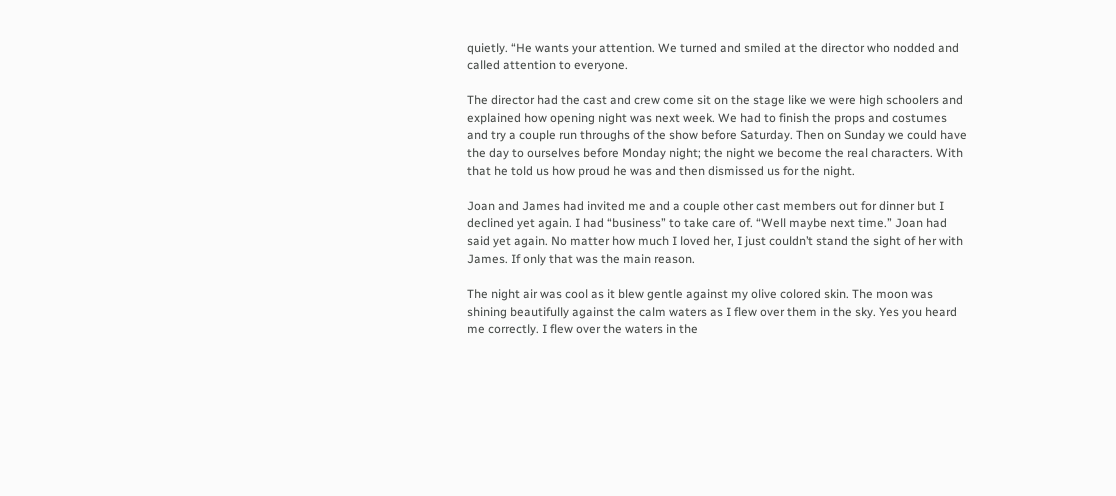quietly. “He wants your attention. We turned and smiled at the director who nodded and called attention to everyone.

The director had the cast and crew come sit on the stage like we were high schoolers and explained how opening night was next week. We had to finish the props and costumes and try a couple run throughs of the show before Saturday. Then on Sunday we could have the day to ourselves before Monday night; the night we become the real characters. With that he told us how proud he was and then dismissed us for the night.

Joan and James had invited me and a couple other cast members out for dinner but I declined yet again. I had “business” to take care of. “Well maybe next time.” Joan had said yet again. No matter how much I loved her, I just couldn’t stand the sight of her with James. If only that was the main reason.

The night air was cool as it blew gentle against my olive colored skin. The moon was shining beautifully against the calm waters as I flew over them in the sky. Yes you heard me correctly. I flew over the waters in the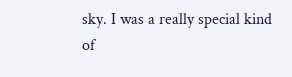sky. I was a really special kind of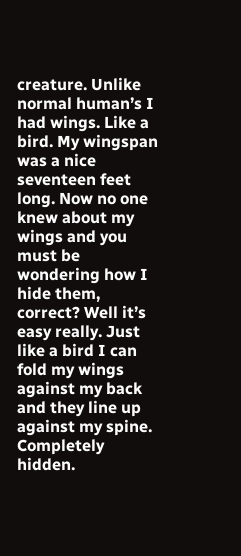creature. Unlike normal human’s I had wings. Like a bird. My wingspan was a nice seventeen feet long. Now no one knew about my wings and you must be wondering how I hide them, correct? Well it’s easy really. Just like a bird I can fold my wings against my back and they line up against my spine. Completely hidden.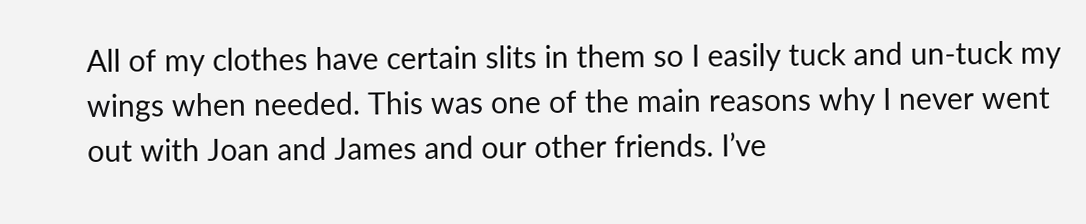All of my clothes have certain slits in them so I easily tuck and un-tuck my wings when needed. This was one of the main reasons why I never went out with Joan and James and our other friends. I’ve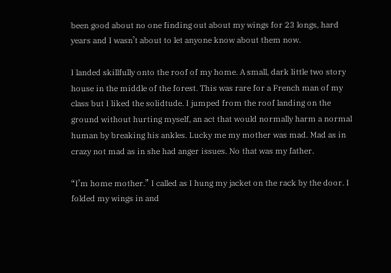been good about no one finding out about my wings for 23 longs, hard years and I wasn’t about to let anyone know about them now.

I landed skillfully onto the roof of my home. A small, dark little two story house in the middle of the forest. This was rare for a French man of my class but I liked the solidtude. I jumped from the roof landing on the ground without hurting myself, an act that would normally harm a normal human by breaking his ankles. Lucky me my mother was mad. Mad as in crazy not mad as in she had anger issues. No that was my father.

“I’m home mother.” I called as I hung my jacket on the rack by the door. I folded my wings in and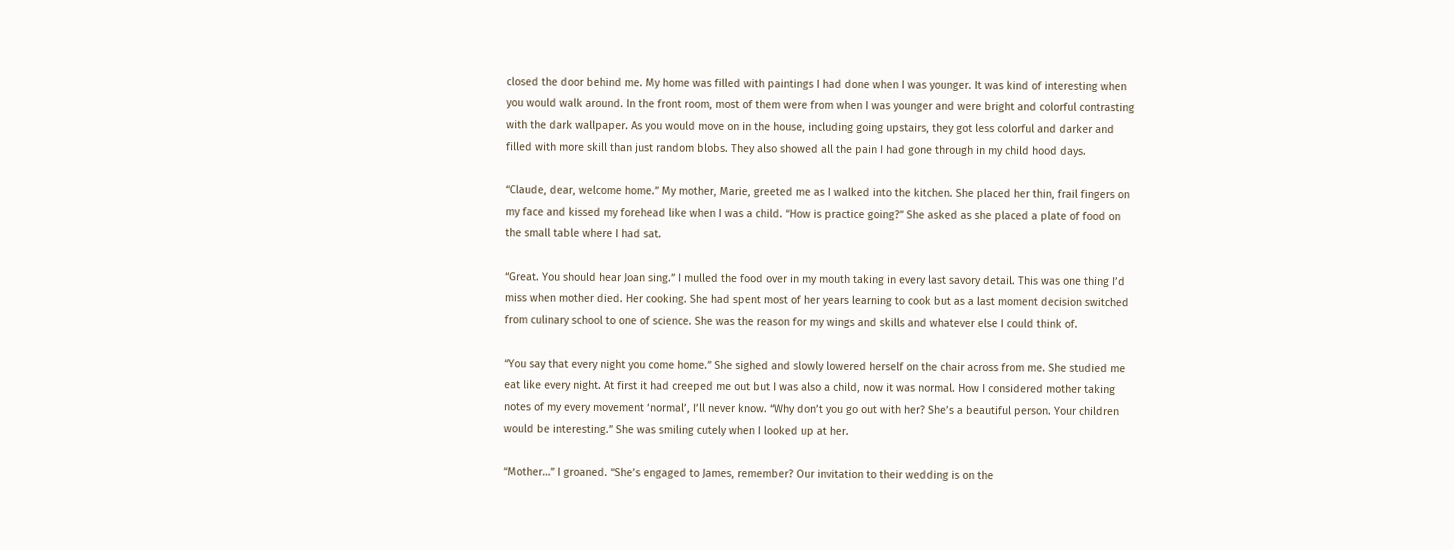closed the door behind me. My home was filled with paintings I had done when I was younger. It was kind of interesting when you would walk around. In the front room, most of them were from when I was younger and were bright and colorful contrasting with the dark wallpaper. As you would move on in the house, including going upstairs, they got less colorful and darker and filled with more skill than just random blobs. They also showed all the pain I had gone through in my child hood days.

“Claude, dear, welcome home.” My mother, Marie, greeted me as I walked into the kitchen. She placed her thin, frail fingers on my face and kissed my forehead like when I was a child. “How is practice going?” She asked as she placed a plate of food on the small table where I had sat.

“Great. You should hear Joan sing.” I mulled the food over in my mouth taking in every last savory detail. This was one thing I’d miss when mother died. Her cooking. She had spent most of her years learning to cook but as a last moment decision switched from culinary school to one of science. She was the reason for my wings and skills and whatever else I could think of.

“You say that every night you come home.” She sighed and slowly lowered herself on the chair across from me. She studied me eat like every night. At first it had creeped me out but I was also a child, now it was normal. How I considered mother taking notes of my every movement ‘normal’, I’ll never know. “Why don’t you go out with her? She’s a beautiful person. Your children would be interesting.” She was smiling cutely when I looked up at her.

“Mother…” I groaned. “She’s engaged to James, remember? Our invitation to their wedding is on the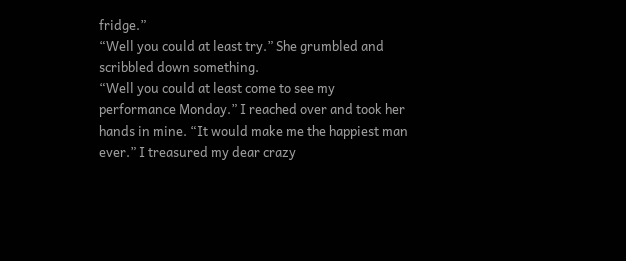fridge.”
“Well you could at least try.” She grumbled and scribbled down something.
“Well you could at least come to see my performance Monday.” I reached over and took her hands in mine. “It would make me the happiest man ever.” I treasured my dear crazy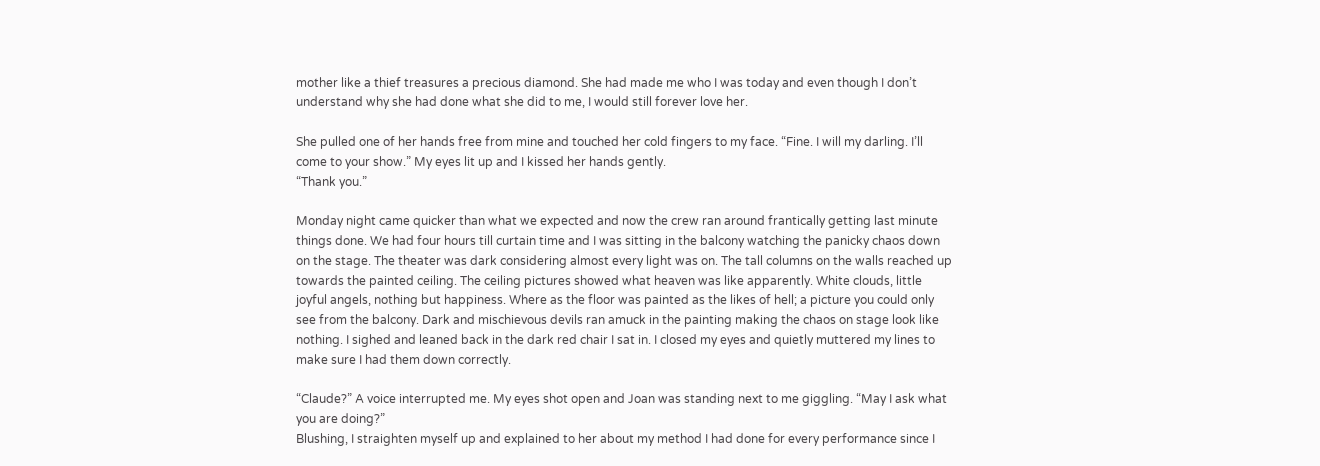mother like a thief treasures a precious diamond. She had made me who I was today and even though I don’t understand why she had done what she did to me, I would still forever love her.

She pulled one of her hands free from mine and touched her cold fingers to my face. “Fine. I will my darling. I’ll come to your show.” My eyes lit up and I kissed her hands gently.
“Thank you.”

Monday night came quicker than what we expected and now the crew ran around frantically getting last minute things done. We had four hours till curtain time and I was sitting in the balcony watching the panicky chaos down on the stage. The theater was dark considering almost every light was on. The tall columns on the walls reached up towards the painted ceiling. The ceiling pictures showed what heaven was like apparently. White clouds, little joyful angels, nothing but happiness. Where as the floor was painted as the likes of hell; a picture you could only see from the balcony. Dark and mischievous devils ran amuck in the painting making the chaos on stage look like nothing. I sighed and leaned back in the dark red chair I sat in. I closed my eyes and quietly muttered my lines to make sure I had them down correctly.

“Claude?” A voice interrupted me. My eyes shot open and Joan was standing next to me giggling. “May I ask what you are doing?”
Blushing, I straighten myself up and explained to her about my method I had done for every performance since I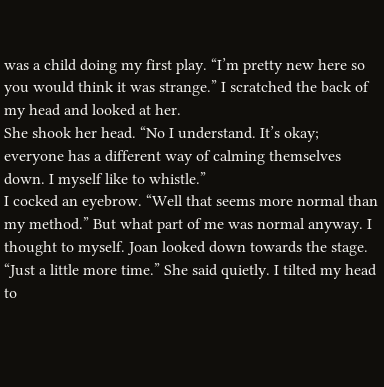was a child doing my first play. “I’m pretty new here so you would think it was strange.” I scratched the back of my head and looked at her.
She shook her head. “No I understand. It’s okay; everyone has a different way of calming themselves down. I myself like to whistle.”
I cocked an eyebrow. “Well that seems more normal than my method.” But what part of me was normal anyway. I thought to myself. Joan looked down towards the stage.
“Just a little more time.” She said quietly. I tilted my head to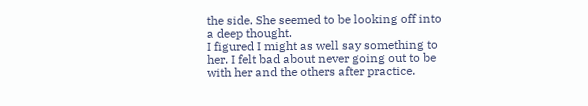the side. She seemed to be looking off into a deep thought.
I figured I might as well say something to her. I felt bad about never going out to be with her and the others after practice.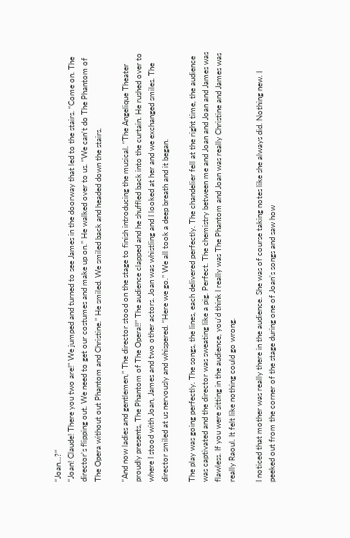“Joan…?”
“Joan! Claude! There you two are!” We jumped and turned to see James in the doorway that led to the stairs. “Come on. The director’s flipping out. We need to get our costumes and make up on.” He walked over to us. “We can’t do The Phantom of The Opera without out Phantom and Christine.” He smiled. We smiled back and headed down the stairs.

“And now ladies and gentlemen,” The director stood on the stage to finish introducing the musical. “The Angelique Theater proudly presents, The Phantom of The Opera!!” The audience clapped and he shuffled back into the curtain. He rushed over to where I stood with Joan, James and two other actors. Joan was whistling and I looked at her and we exchanged smiles. The director smiled at us nervously and whispered. “Here we go.” We all took a deep breath and it began.

The play was going perfectly. The songs, the lines, each delivered perfectly. The chandelier fell at the right time, the audience was captivated and the director was sweating like a pig. Perfect. The chemistry between me and Joan and Joan and James was flawless. If you were sitting in the audience, you’d think I really was The Phantom and Joan was really Christine and James was really Raoul. It felt like nothing could go wrong.

I noticed that mother was really there in the audience. She was of course taking notes like she always did. Nothing new. I peeked out from the corner of the stage during one of Joan’s songs and saw how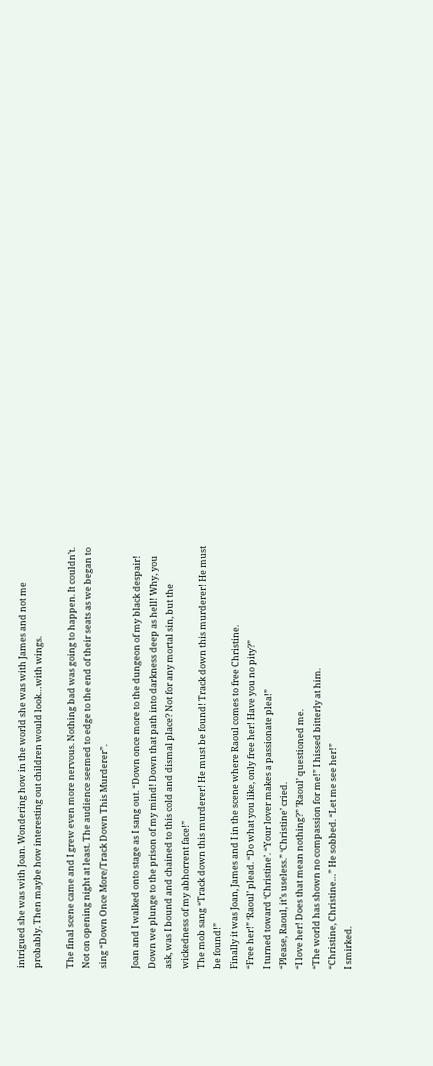intrigued she was with Joan. Wondering how in the world she was with James and not me probably. Then maybe how interesting out children would look…with wings.

The final scene came and I grew even more nervous. Nothing bad was going to happen. It couldn’t. Not on opening night at least. The audience seemed to edge to the end of their seats as we began to sing “Down Once More/Track Down This Murderer”.

Joan and I walked onto stage as I sang out. “Down once more to the dungeon of my black despair! Down we plunge to the prison of my mind! Down that path into darkness deep as hell! Why, you ask, was I bound and chained to this cold and dismal place? Not for any mortal sin, but the wickedness of my abhorrent face!”
The mob sang “Track down this murderer! He must be found! Track down this murderer! He must be found!”
Finally it was Joan, James and I in the scene where Raoul comes to free Christine.
“Free her!” ‘Raoul’ plead. “Do what you like, only free her! Have you no pity?”
I turned toward ‘Christine’. “Your lover makes a passionate plea!”
“Please, Raoul, it’s useless.” ‘Christine’ cried.
“I love her! Does that mean nothing?” ’Raoul’ questioned me.
“The world has shown no compassion for me!” I hissed bitterly at him.
“Christine, Christine…” He sobbed. “Let me see her!”
I smirked.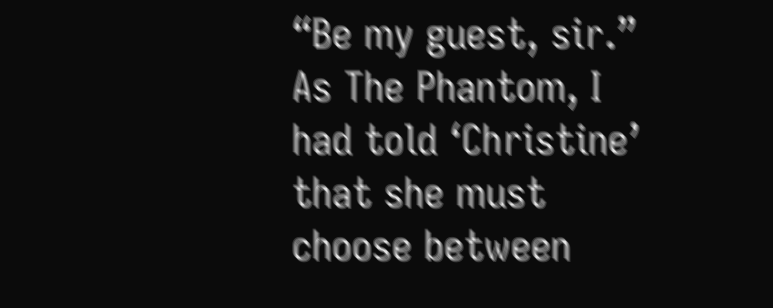“Be my guest, sir.”
As The Phantom, I had told ‘Christine’ that she must choose between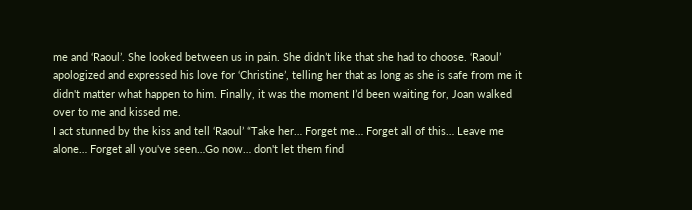me and ‘Raoul’. She looked between us in pain. She didn’t like that she had to choose. ‘Raoul’ apologized and expressed his love for ‘Christine’, telling her that as long as she is safe from me it didn't matter what happen to him. Finally, it was the moment I’d been waiting for, Joan walked over to me and kissed me.
I act stunned by the kiss and tell ‘Raoul’ “Take her… Forget me… Forget all of this… Leave me alone… Forget all you've seen…Go now… don't let them find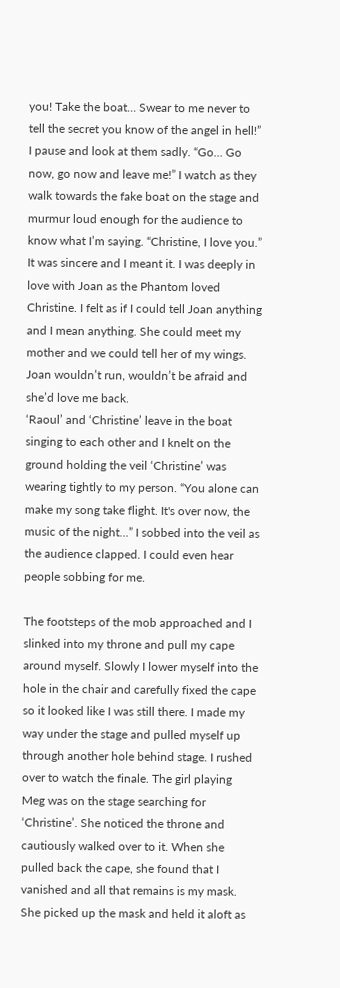you! Take the boat… Swear to me never to tell the secret you know of the angel in hell!” I pause and look at them sadly. “Go… Go now, go now and leave me!” I watch as they walk towards the fake boat on the stage and murmur loud enough for the audience to know what I’m saying. “Christine, I love you.”
It was sincere and I meant it. I was deeply in love with Joan as the Phantom loved Christine. I felt as if I could tell Joan anything and I mean anything. She could meet my mother and we could tell her of my wings. Joan wouldn’t run, wouldn’t be afraid and she’d love me back.
‘Raoul’ and ‘Christine’ leave in the boat singing to each other and I knelt on the ground holding the veil ‘Christine’ was wearing tightly to my person. “You alone can make my song take flight. It's over now, the music of the night...” I sobbed into the veil as the audience clapped. I could even hear people sobbing for me.

The footsteps of the mob approached and I slinked into my throne and pull my cape around myself. Slowly I lower myself into the hole in the chair and carefully fixed the cape so it looked like I was still there. I made my way under the stage and pulled myself up through another hole behind stage. I rushed over to watch the finale. The girl playing Meg was on the stage searching for ‘Christine’. She noticed the throne and cautiously walked over to it. When she pulled back the cape, she found that I vanished and all that remains is my mask. She picked up the mask and held it aloft as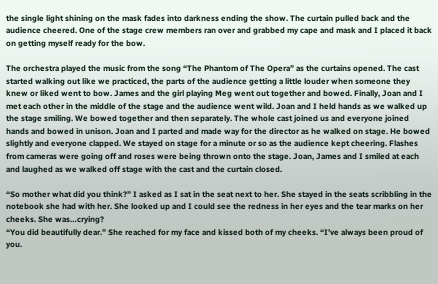the single light shining on the mask fades into darkness ending the show. The curtain pulled back and the audience cheered. One of the stage crew members ran over and grabbed my cape and mask and I placed it back on getting myself ready for the bow.

The orchestra played the music from the song “The Phantom of The Opera” as the curtains opened. The cast started walking out like we practiced, the parts of the audience getting a little louder when someone they knew or liked went to bow. James and the girl playing Meg went out together and bowed. Finally, Joan and I met each other in the middle of the stage and the audience went wild. Joan and I held hands as we walked up the stage smiling. We bowed together and then separately. The whole cast joined us and everyone joined hands and bowed in unison. Joan and I parted and made way for the director as he walked on stage. He bowed slightly and everyone clapped. We stayed on stage for a minute or so as the audience kept cheering. Flashes from cameras were going off and roses were being thrown onto the stage. Joan, James and I smiled at each and laughed as we walked off stage with the cast and the curtain closed.

“So mother what did you think?” I asked as I sat in the seat next to her. She stayed in the seats scribbling in the notebook she had with her. She looked up and I could see the redness in her eyes and the tear marks on her cheeks. She was…crying?
“You did beautifully dear.” She reached for my face and kissed both of my cheeks. “I’ve always been proud of you.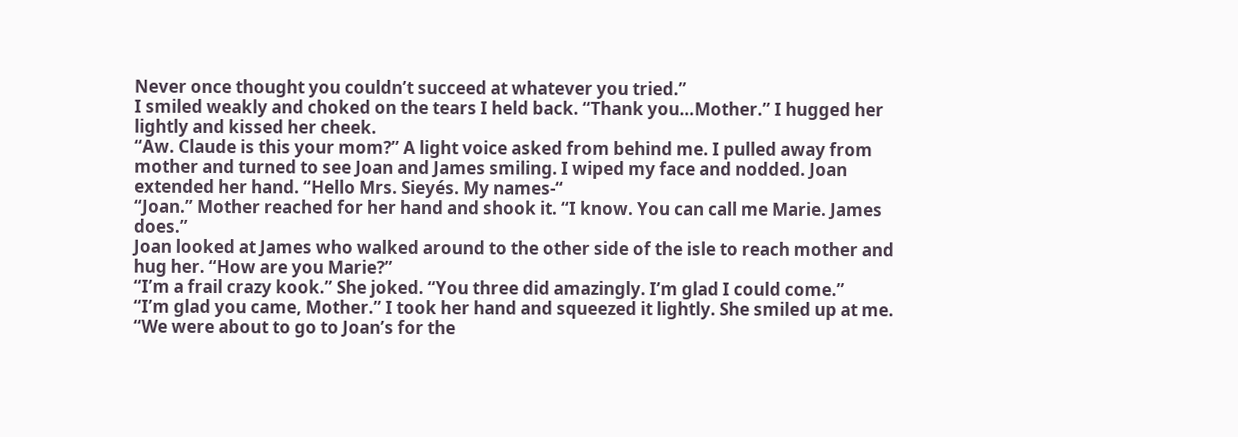Never once thought you couldn’t succeed at whatever you tried.”
I smiled weakly and choked on the tears I held back. “Thank you…Mother.” I hugged her lightly and kissed her cheek.
“Aw. Claude is this your mom?” A light voice asked from behind me. I pulled away from mother and turned to see Joan and James smiling. I wiped my face and nodded. Joan extended her hand. “Hello Mrs. Sieyés. My names-“
“Joan.” Mother reached for her hand and shook it. “I know. You can call me Marie. James does.”
Joan looked at James who walked around to the other side of the isle to reach mother and hug her. “How are you Marie?”
“I’m a frail crazy kook.” She joked. “You three did amazingly. I’m glad I could come.”
“I’m glad you came, Mother.” I took her hand and squeezed it lightly. She smiled up at me.
“We were about to go to Joan’s for the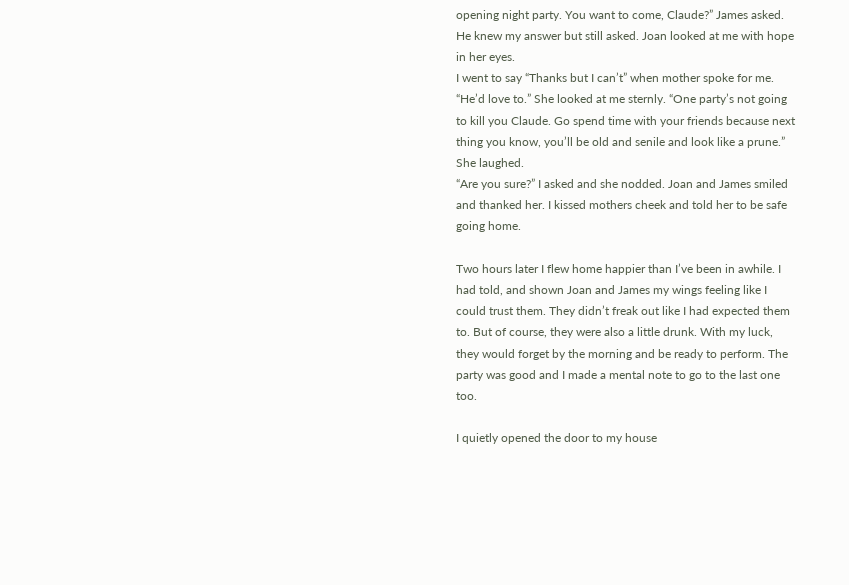opening night party. You want to come, Claude?” James asked. He knew my answer but still asked. Joan looked at me with hope in her eyes.
I went to say “Thanks but I can’t” when mother spoke for me. “He’d love to.” She looked at me sternly. “One party’s not going to kill you Claude. Go spend time with your friends because next thing you know, you’ll be old and senile and look like a prune.” She laughed.
“Are you sure?” I asked and she nodded. Joan and James smiled and thanked her. I kissed mothers cheek and told her to be safe going home.

Two hours later I flew home happier than I’ve been in awhile. I had told, and shown Joan and James my wings feeling like I could trust them. They didn’t freak out like I had expected them to. But of course, they were also a little drunk. With my luck, they would forget by the morning and be ready to perform. The party was good and I made a mental note to go to the last one too.

I quietly opened the door to my house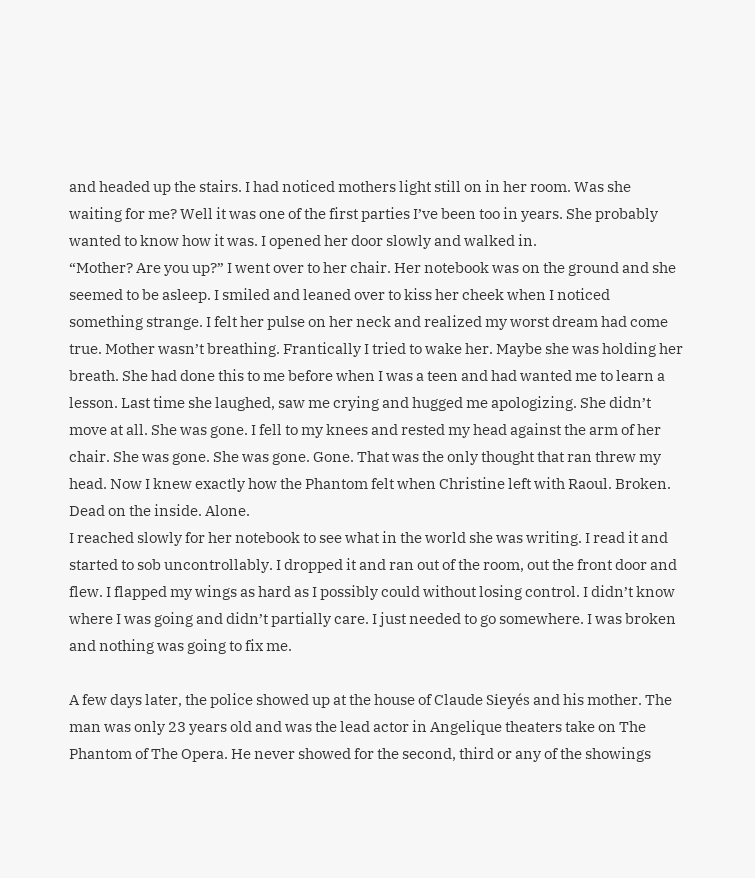and headed up the stairs. I had noticed mothers light still on in her room. Was she waiting for me? Well it was one of the first parties I’ve been too in years. She probably wanted to know how it was. I opened her door slowly and walked in.
“Mother? Are you up?” I went over to her chair. Her notebook was on the ground and she seemed to be asleep. I smiled and leaned over to kiss her cheek when I noticed something strange. I felt her pulse on her neck and realized my worst dream had come true. Mother wasn’t breathing. Frantically I tried to wake her. Maybe she was holding her breath. She had done this to me before when I was a teen and had wanted me to learn a lesson. Last time she laughed, saw me crying and hugged me apologizing. She didn’t move at all. She was gone. I fell to my knees and rested my head against the arm of her chair. She was gone. She was gone. Gone. That was the only thought that ran threw my head. Now I knew exactly how the Phantom felt when Christine left with Raoul. Broken. Dead on the inside. Alone.
I reached slowly for her notebook to see what in the world she was writing. I read it and started to sob uncontrollably. I dropped it and ran out of the room, out the front door and flew. I flapped my wings as hard as I possibly could without losing control. I didn’t know where I was going and didn’t partially care. I just needed to go somewhere. I was broken and nothing was going to fix me.

A few days later, the police showed up at the house of Claude Sieyés and his mother. The man was only 23 years old and was the lead actor in Angelique theaters take on The Phantom of The Opera. He never showed for the second, third or any of the showings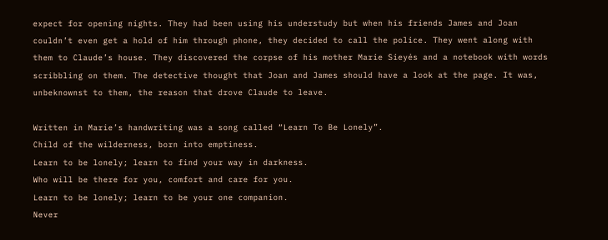expect for opening nights. They had been using his understudy but when his friends James and Joan couldn’t even get a hold of him through phone, they decided to call the police. They went along with them to Claude’s house. They discovered the corpse of his mother Marie Sieyés and a notebook with words scribbling on them. The detective thought that Joan and James should have a look at the page. It was, unbeknownst to them, the reason that drove Claude to leave.

Written in Marie’s handwriting was a song called “Learn To Be Lonely”.
Child of the wilderness, born into emptiness.
Learn to be lonely; learn to find your way in darkness.
Who will be there for you, comfort and care for you.
Learn to be lonely; learn to be your one companion.
Never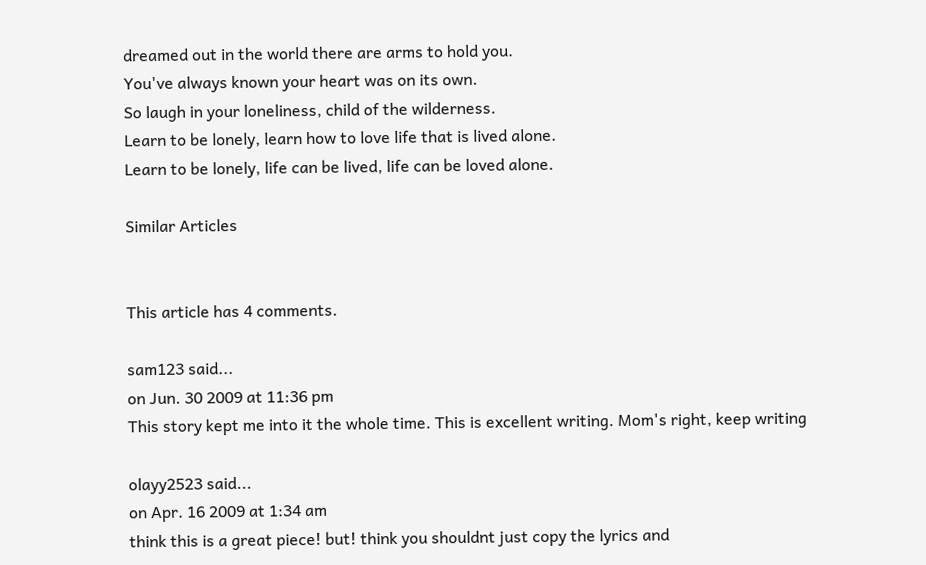dreamed out in the world there are arms to hold you.
You've always known your heart was on its own.
So laugh in your loneliness, child of the wilderness.
Learn to be lonely, learn how to love life that is lived alone.
Learn to be lonely, life can be lived, life can be loved alone.

Similar Articles


This article has 4 comments.

sam123 said...
on Jun. 30 2009 at 11:36 pm
This story kept me into it the whole time. This is excellent writing. Mom's right, keep writing

olayy2523 said...
on Apr. 16 2009 at 1:34 am
think this is a great piece! but! think you shouldnt just copy the lyrics and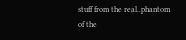stuff from the real..phantom of the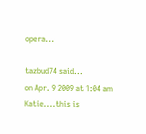opera...

tazbud74 said...
on Apr. 9 2009 at 1:04 am
Katie....this is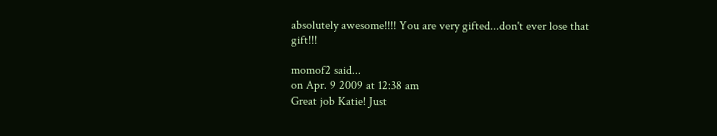absolutely awesome!!!! You are very gifted...don't ever lose that gift!!!

momof2 said...
on Apr. 9 2009 at 12:38 am
Great job Katie! Just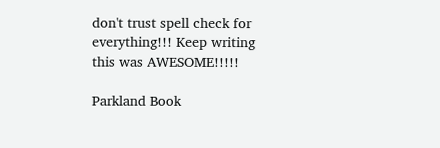don't trust spell check for everything!!! Keep writing this was AWESOME!!!!!

Parkland Book